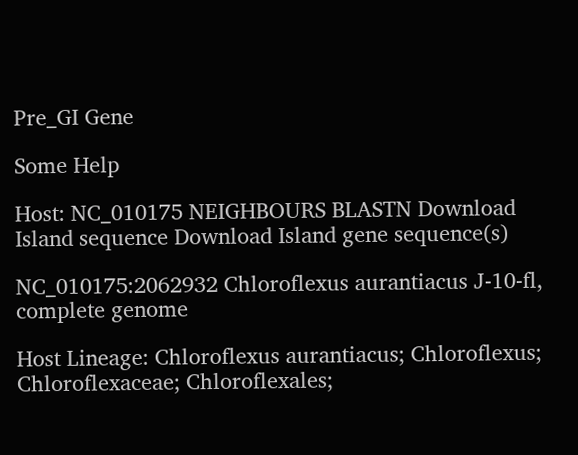Pre_GI Gene

Some Help

Host: NC_010175 NEIGHBOURS BLASTN Download Island sequence Download Island gene sequence(s)

NC_010175:2062932 Chloroflexus aurantiacus J-10-fl, complete genome

Host Lineage: Chloroflexus aurantiacus; Chloroflexus; Chloroflexaceae; Chloroflexales;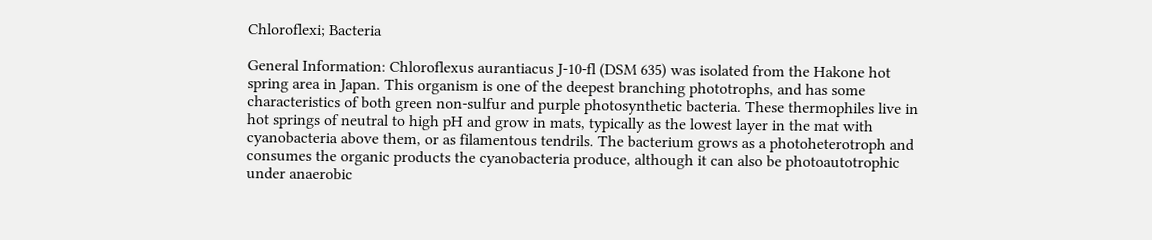Chloroflexi; Bacteria

General Information: Chloroflexus aurantiacus J-10-fl (DSM 635) was isolated from the Hakone hot spring area in Japan. This organism is one of the deepest branching phototrophs, and has some characteristics of both green non-sulfur and purple photosynthetic bacteria. These thermophiles live in hot springs of neutral to high pH and grow in mats, typically as the lowest layer in the mat with cyanobacteria above them, or as filamentous tendrils. The bacterium grows as a photoheterotroph and consumes the organic products the cyanobacteria produce, although it can also be photoautotrophic under anaerobic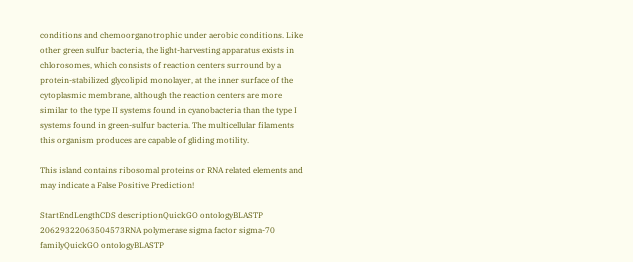conditions and chemoorganotrophic under aerobic conditions. Like other green sulfur bacteria, the light-harvesting apparatus exists in chlorosomes, which consists of reaction centers surround by a protein-stabilized glycolipid monolayer, at the inner surface of the cytoplasmic membrane, although the reaction centers are more similar to the type II systems found in cyanobacteria than the type I systems found in green-sulfur bacteria. The multicellular filaments this organism produces are capable of gliding motility.

This island contains ribosomal proteins or RNA related elements and may indicate a False Positive Prediction!

StartEndLengthCDS descriptionQuickGO ontologyBLASTP
20629322063504573RNA polymerase sigma factor sigma-70 familyQuickGO ontologyBLASTP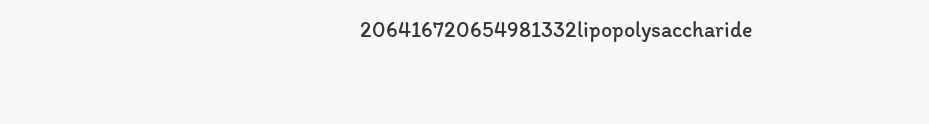206416720654981332lipopolysaccharide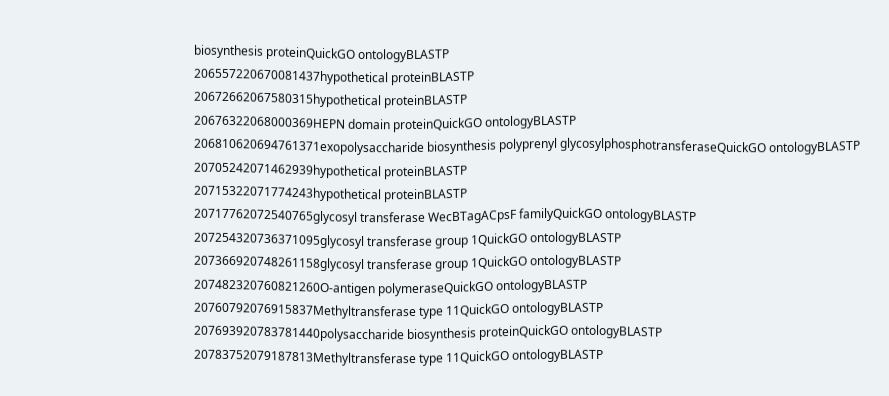biosynthesis proteinQuickGO ontologyBLASTP
206557220670081437hypothetical proteinBLASTP
20672662067580315hypothetical proteinBLASTP
20676322068000369HEPN domain proteinQuickGO ontologyBLASTP
206810620694761371exopolysaccharide biosynthesis polyprenyl glycosylphosphotransferaseQuickGO ontologyBLASTP
20705242071462939hypothetical proteinBLASTP
20715322071774243hypothetical proteinBLASTP
20717762072540765glycosyl transferase WecBTagACpsF familyQuickGO ontologyBLASTP
207254320736371095glycosyl transferase group 1QuickGO ontologyBLASTP
207366920748261158glycosyl transferase group 1QuickGO ontologyBLASTP
207482320760821260O-antigen polymeraseQuickGO ontologyBLASTP
20760792076915837Methyltransferase type 11QuickGO ontologyBLASTP
207693920783781440polysaccharide biosynthesis proteinQuickGO ontologyBLASTP
20783752079187813Methyltransferase type 11QuickGO ontologyBLASTP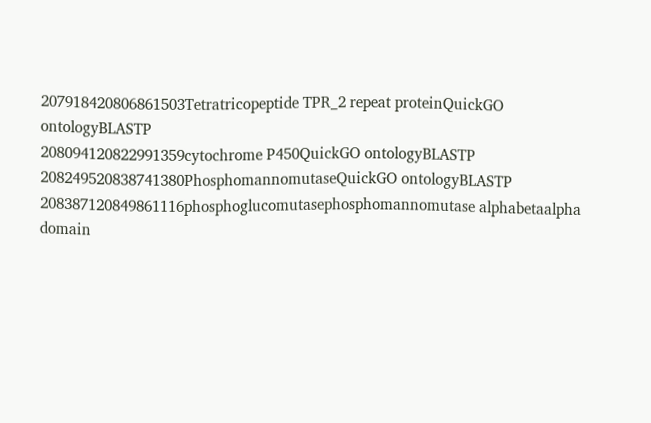207918420806861503Tetratricopeptide TPR_2 repeat proteinQuickGO ontologyBLASTP
208094120822991359cytochrome P450QuickGO ontologyBLASTP
208249520838741380PhosphomannomutaseQuickGO ontologyBLASTP
208387120849861116phosphoglucomutasephosphomannomutase alphabetaalpha domain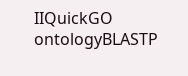IIQuickGO ontologyBLASTP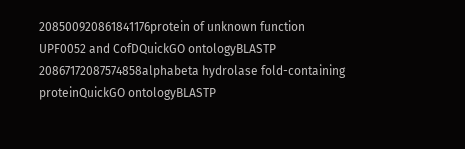208500920861841176protein of unknown function UPF0052 and CofDQuickGO ontologyBLASTP
20867172087574858alphabeta hydrolase fold-containing proteinQuickGO ontologyBLASTP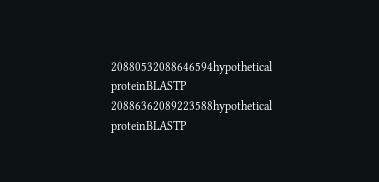20880532088646594hypothetical proteinBLASTP
20886362089223588hypothetical proteinBLASTP